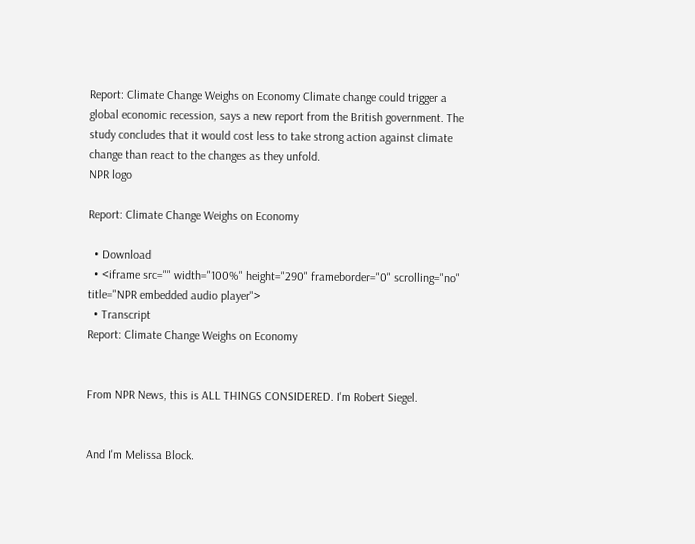Report: Climate Change Weighs on Economy Climate change could trigger a global economic recession, says a new report from the British government. The study concludes that it would cost less to take strong action against climate change than react to the changes as they unfold.
NPR logo

Report: Climate Change Weighs on Economy

  • Download
  • <iframe src="" width="100%" height="290" frameborder="0" scrolling="no" title="NPR embedded audio player">
  • Transcript
Report: Climate Change Weighs on Economy


From NPR News, this is ALL THINGS CONSIDERED. I'm Robert Siegel.


And I'm Melissa Block.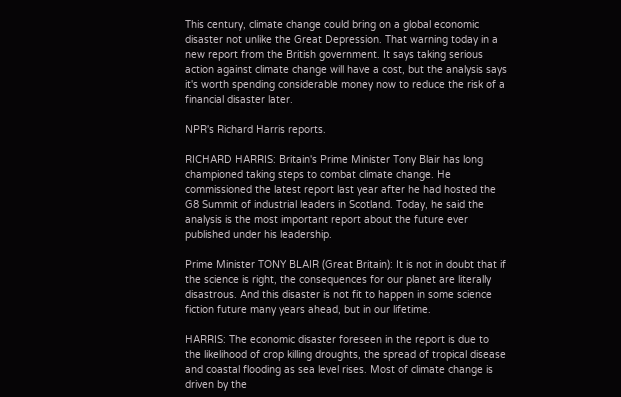This century, climate change could bring on a global economic disaster not unlike the Great Depression. That warning today in a new report from the British government. It says taking serious action against climate change will have a cost, but the analysis says it's worth spending considerable money now to reduce the risk of a financial disaster later.

NPR's Richard Harris reports.

RICHARD HARRIS: Britain's Prime Minister Tony Blair has long championed taking steps to combat climate change. He commissioned the latest report last year after he had hosted the G8 Summit of industrial leaders in Scotland. Today, he said the analysis is the most important report about the future ever published under his leadership.

Prime Minister TONY BLAIR (Great Britain): It is not in doubt that if the science is right, the consequences for our planet are literally disastrous. And this disaster is not fit to happen in some science fiction future many years ahead, but in our lifetime.

HARRIS: The economic disaster foreseen in the report is due to the likelihood of crop killing droughts, the spread of tropical disease and coastal flooding as sea level rises. Most of climate change is driven by the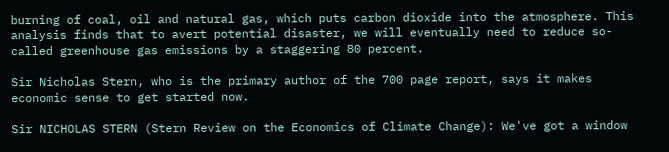burning of coal, oil and natural gas, which puts carbon dioxide into the atmosphere. This analysis finds that to avert potential disaster, we will eventually need to reduce so-called greenhouse gas emissions by a staggering 80 percent.

Sir Nicholas Stern, who is the primary author of the 700 page report, says it makes economic sense to get started now.

Sir NICHOLAS STERN (Stern Review on the Economics of Climate Change): We've got a window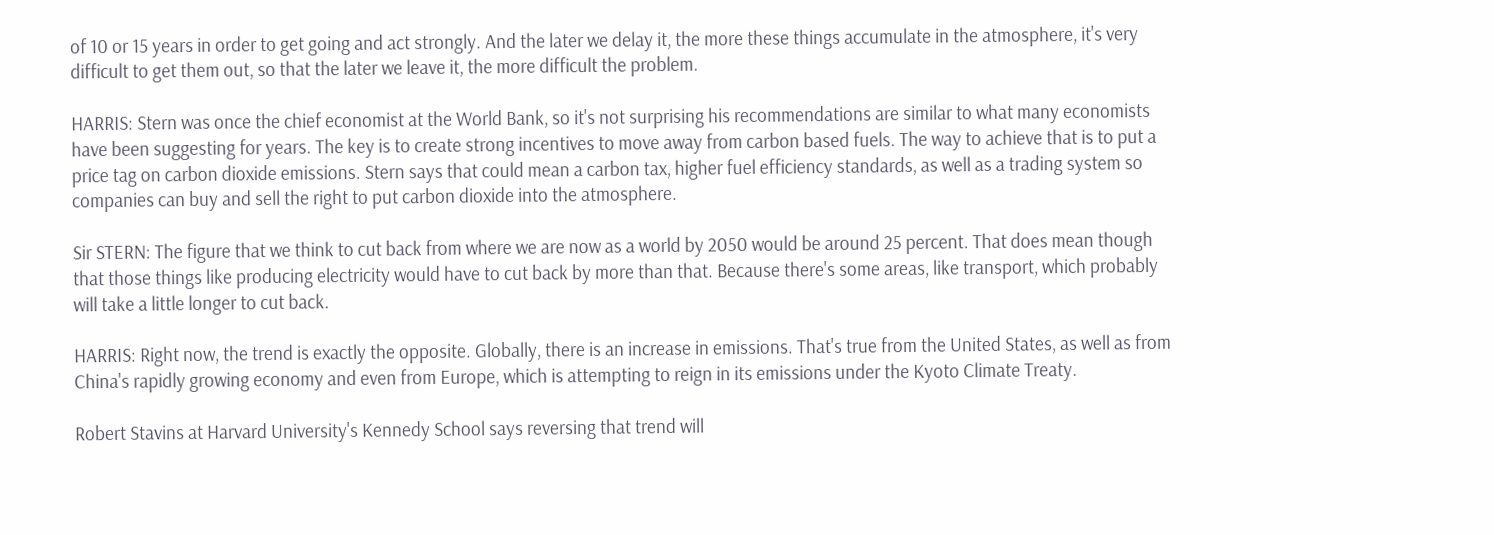of 10 or 15 years in order to get going and act strongly. And the later we delay it, the more these things accumulate in the atmosphere, it's very difficult to get them out, so that the later we leave it, the more difficult the problem.

HARRIS: Stern was once the chief economist at the World Bank, so it's not surprising his recommendations are similar to what many economists have been suggesting for years. The key is to create strong incentives to move away from carbon based fuels. The way to achieve that is to put a price tag on carbon dioxide emissions. Stern says that could mean a carbon tax, higher fuel efficiency standards, as well as a trading system so companies can buy and sell the right to put carbon dioxide into the atmosphere.

Sir STERN: The figure that we think to cut back from where we are now as a world by 2050 would be around 25 percent. That does mean though that those things like producing electricity would have to cut back by more than that. Because there's some areas, like transport, which probably will take a little longer to cut back.

HARRIS: Right now, the trend is exactly the opposite. Globally, there is an increase in emissions. That's true from the United States, as well as from China's rapidly growing economy and even from Europe, which is attempting to reign in its emissions under the Kyoto Climate Treaty.

Robert Stavins at Harvard University's Kennedy School says reversing that trend will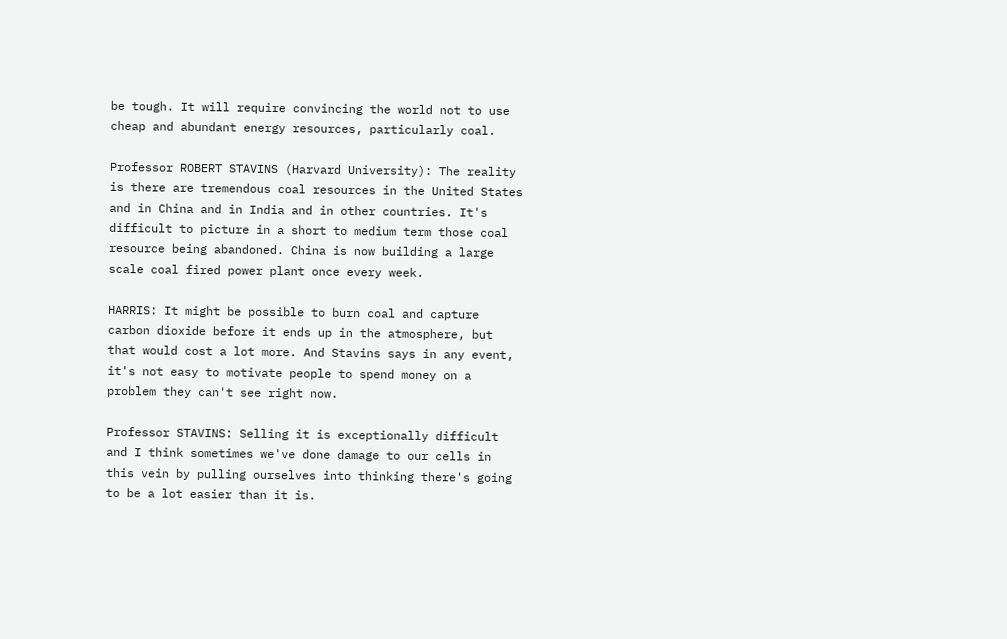be tough. It will require convincing the world not to use cheap and abundant energy resources, particularly coal.

Professor ROBERT STAVINS (Harvard University): The reality is there are tremendous coal resources in the United States and in China and in India and in other countries. It's difficult to picture in a short to medium term those coal resource being abandoned. China is now building a large scale coal fired power plant once every week.

HARRIS: It might be possible to burn coal and capture carbon dioxide before it ends up in the atmosphere, but that would cost a lot more. And Stavins says in any event, it's not easy to motivate people to spend money on a problem they can't see right now.

Professor STAVINS: Selling it is exceptionally difficult and I think sometimes we've done damage to our cells in this vein by pulling ourselves into thinking there's going to be a lot easier than it is.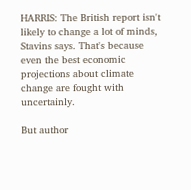HARRIS: The British report isn't likely to change a lot of minds, Stavins says. That's because even the best economic projections about climate change are fought with uncertainly.

But author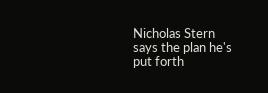Nicholas Stern says the plan he's put forth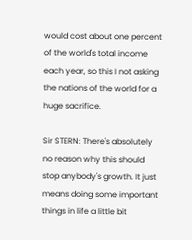would cost about one percent of the world's total income each year, so this I not asking the nations of the world for a huge sacrifice.

Sir STERN: There's absolutely no reason why this should stop anybody's growth. It just means doing some important things in life a little bit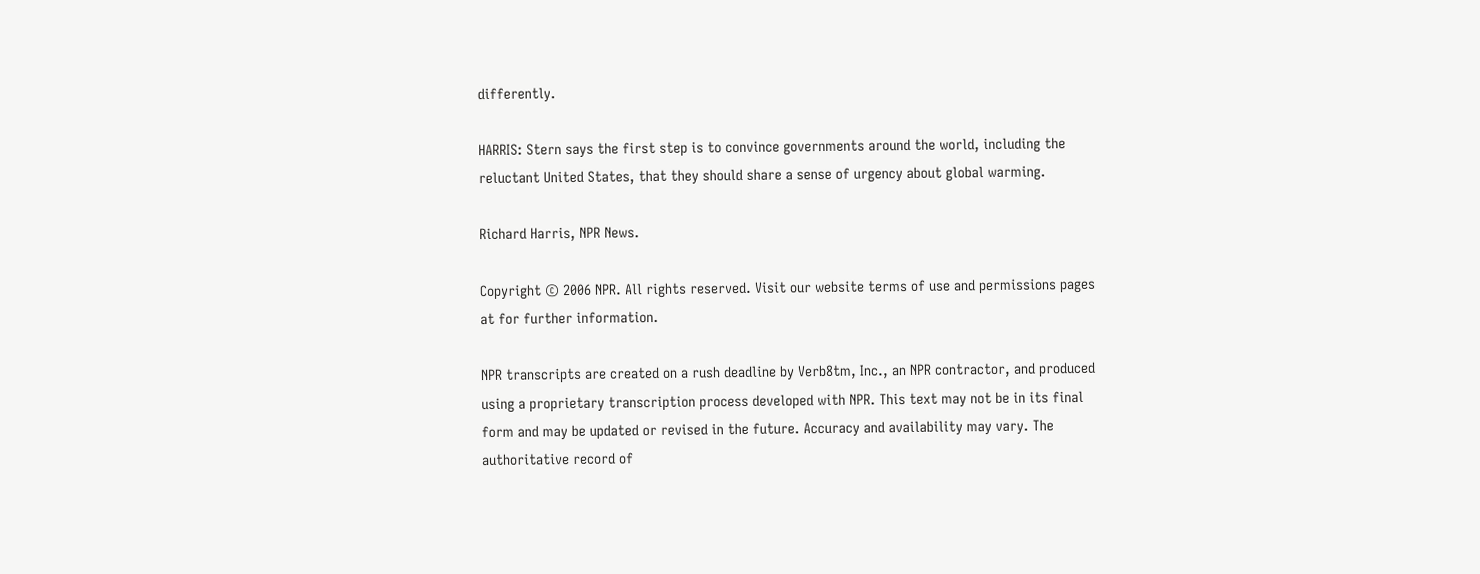differently.

HARRIS: Stern says the first step is to convince governments around the world, including the reluctant United States, that they should share a sense of urgency about global warming.

Richard Harris, NPR News.

Copyright © 2006 NPR. All rights reserved. Visit our website terms of use and permissions pages at for further information.

NPR transcripts are created on a rush deadline by Verb8tm, Inc., an NPR contractor, and produced using a proprietary transcription process developed with NPR. This text may not be in its final form and may be updated or revised in the future. Accuracy and availability may vary. The authoritative record of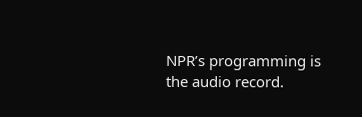NPR’s programming is the audio record.